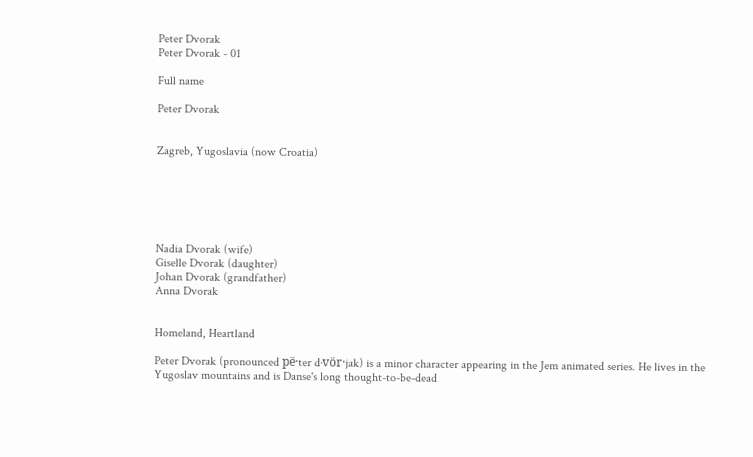Peter Dvorak
Peter Dvorak - 01

Full name

Peter Dvorak


Zagreb, Yugoslavia (now Croatia)






Nadia Dvorak (wife)
Giselle Dvorak (daughter)
Johan Dvorak (grandfather)
Anna Dvorak


Homeland, Heartland

Peter Dvorak (pronounced pë·ter d·vör·jak) is a minor character appearing in the Jem animated series. He lives in the Yugoslav mountains and is Danse's long thought-to-be-dead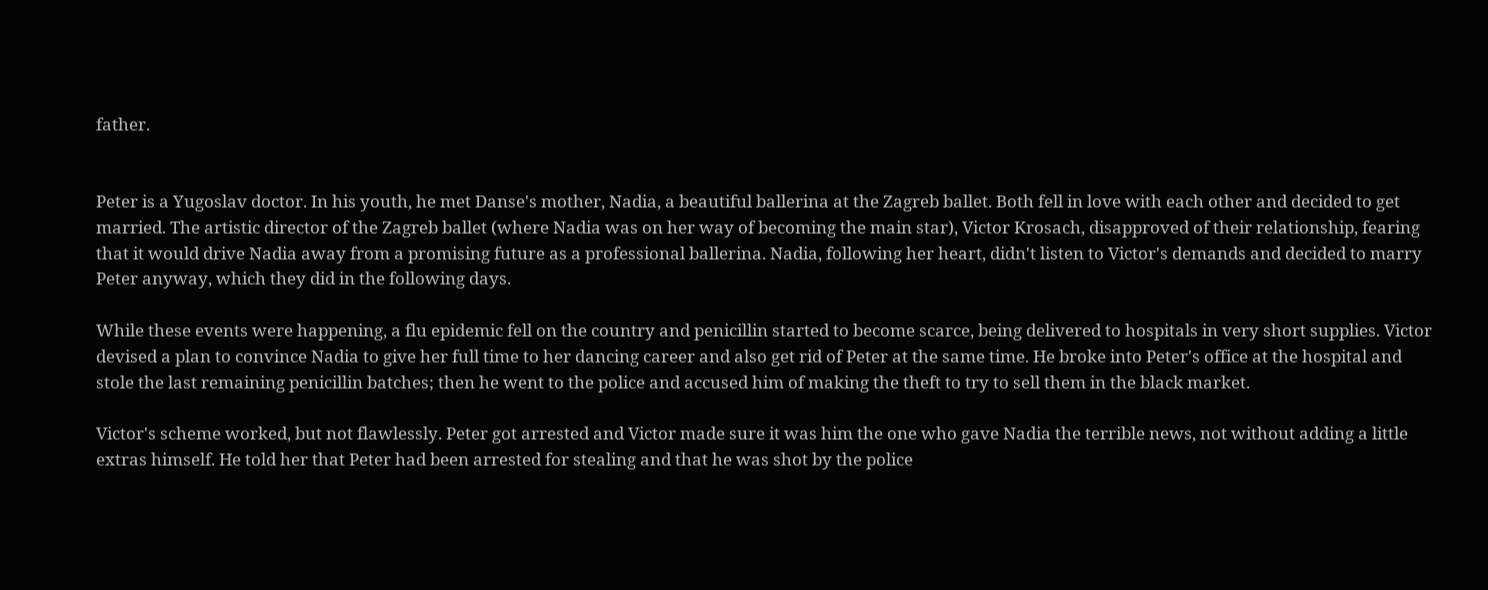father.


Peter is a Yugoslav doctor. In his youth, he met Danse's mother, Nadia, a beautiful ballerina at the Zagreb ballet. Both fell in love with each other and decided to get married. The artistic director of the Zagreb ballet (where Nadia was on her way of becoming the main star), Victor Krosach, disapproved of their relationship, fearing that it would drive Nadia away from a promising future as a professional ballerina. Nadia, following her heart, didn't listen to Victor's demands and decided to marry Peter anyway, which they did in the following days.

While these events were happening, a flu epidemic fell on the country and penicillin started to become scarce, being delivered to hospitals in very short supplies. Victor devised a plan to convince Nadia to give her full time to her dancing career and also get rid of Peter at the same time. He broke into Peter's office at the hospital and stole the last remaining penicillin batches; then he went to the police and accused him of making the theft to try to sell them in the black market.

Victor's scheme worked, but not flawlessly. Peter got arrested and Victor made sure it was him the one who gave Nadia the terrible news, not without adding a little extras himself. He told her that Peter had been arrested for stealing and that he was shot by the police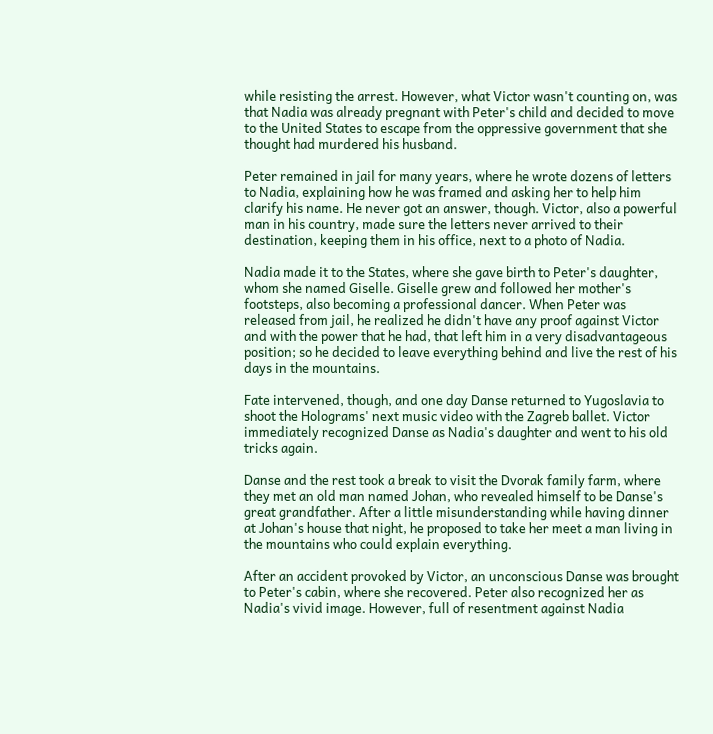while resisting the arrest. However, what Victor wasn't counting on, was that Nadia was already pregnant with Peter's child and decided to move to the United States to escape from the oppressive government that she thought had murdered his husband.

Peter remained in jail for many years, where he wrote dozens of letters to Nadia, explaining how he was framed and asking her to help him clarify his name. He never got an answer, though. Victor, also a powerful man in his country, made sure the letters never arrived to their destination, keeping them in his office, next to a photo of Nadia.

Nadia made it to the States, where she gave birth to Peter's daughter, whom she named Giselle. Giselle grew and followed her mother's footsteps, also becoming a professional dancer. When Peter was released from jail, he realized he didn't have any proof against Victor and with the power that he had, that left him in a very disadvantageous position; so he decided to leave everything behind and live the rest of his days in the mountains.

Fate intervened, though, and one day Danse returned to Yugoslavia to shoot the Holograms' next music video with the Zagreb ballet. Victor immediately recognized Danse as Nadia's daughter and went to his old tricks again.

Danse and the rest took a break to visit the Dvorak family farm, where they met an old man named Johan, who revealed himself to be Danse's great grandfather. After a little misunderstanding while having dinner at Johan's house that night, he proposed to take her meet a man living in the mountains who could explain everything.

After an accident provoked by Victor, an unconscious Danse was brought to Peter's cabin, where she recovered. Peter also recognized her as Nadia's vivid image. However, full of resentment against Nadia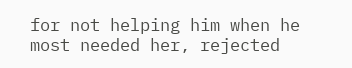for not helping him when he most needed her, rejected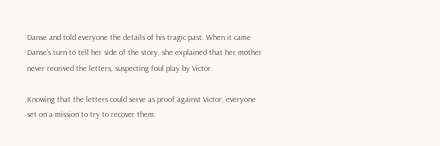Danse and told everyone the details of his tragic past. When it came Danse's turn to tell her side of the story, she explained that her mother never received the letters, suspecting foul play by Victor.

Knowing that the letters could serve as proof against Victor, everyone set on a mission to try to recover them.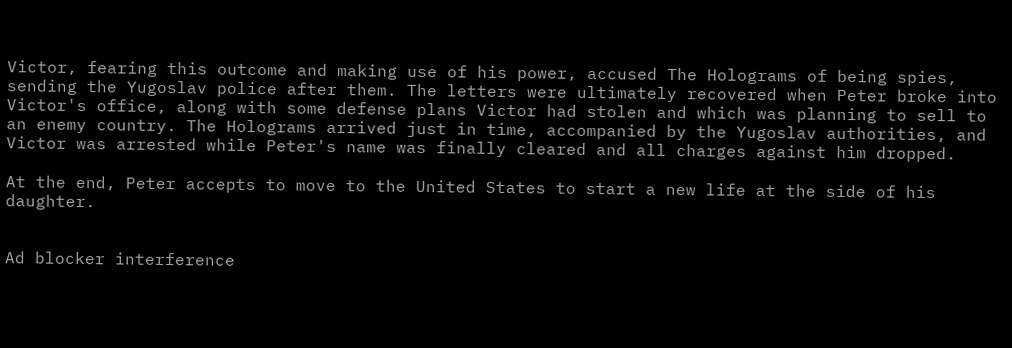Victor, fearing this outcome and making use of his power, accused The Holograms of being spies, sending the Yugoslav police after them. The letters were ultimately recovered when Peter broke into Victor's office, along with some defense plans Victor had stolen and which was planning to sell to an enemy country. The Holograms arrived just in time, accompanied by the Yugoslav authorities, and Victor was arrested while Peter's name was finally cleared and all charges against him dropped.

At the end, Peter accepts to move to the United States to start a new life at the side of his daughter.


Ad blocker interference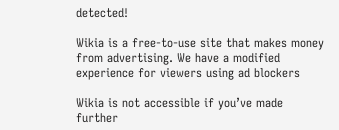detected!

Wikia is a free-to-use site that makes money from advertising. We have a modified experience for viewers using ad blockers

Wikia is not accessible if you’ve made further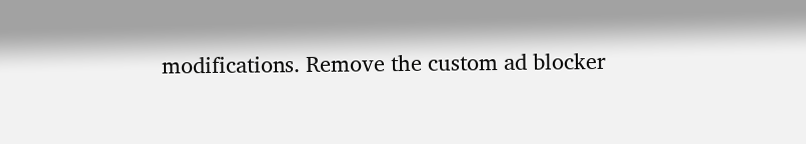modifications. Remove the custom ad blocker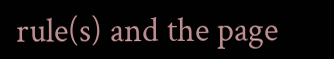rule(s) and the page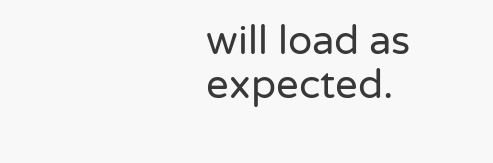will load as expected.